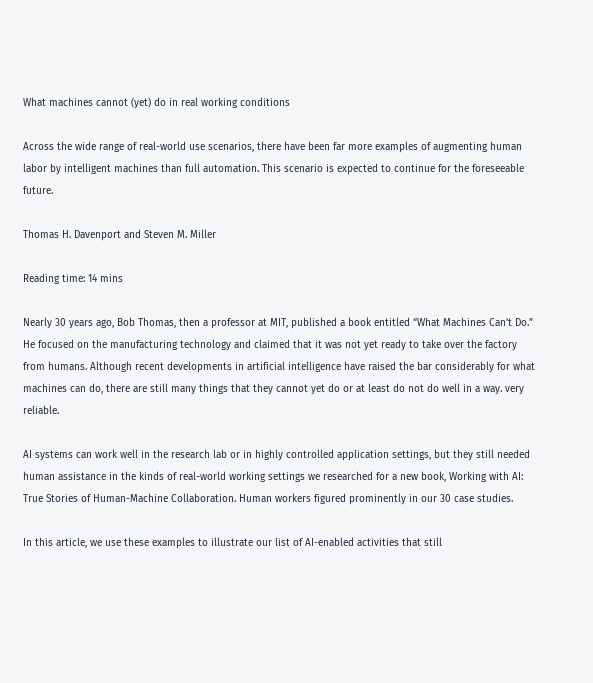What machines cannot (yet) do in real working conditions

Across the wide range of real-world use scenarios, there have been far more examples of augmenting human labor by intelligent machines than full automation. This scenario is expected to continue for the foreseeable future.

Thomas H. Davenport and Steven M. Miller

Reading time: 14 mins

Nearly 30 years ago, Bob Thomas, then a professor at MIT, published a book entitled “What Machines Can’t Do.” He focused on the manufacturing technology and claimed that it was not yet ready to take over the factory from humans. Although recent developments in artificial intelligence have raised the bar considerably for what machines can do, there are still many things that they cannot yet do or at least do not do well in a way. very reliable.

AI systems can work well in the research lab or in highly controlled application settings, but they still needed human assistance in the kinds of real-world working settings we researched for a new book, Working with AI: True Stories of Human-Machine Collaboration. Human workers figured prominently in our 30 case studies.

In this article, we use these examples to illustrate our list of AI-enabled activities that still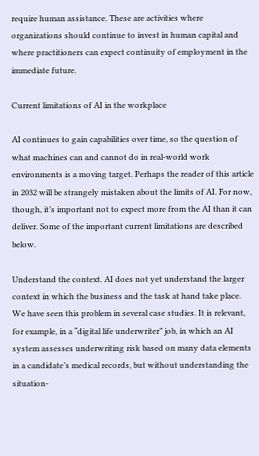require human assistance. These are activities where organizations should continue to invest in human capital and where practitioners can expect continuity of employment in the immediate future.

Current limitations of AI in the workplace

AI continues to gain capabilities over time, so the question of what machines can and cannot do in real-world work environments is a moving target. Perhaps the reader of this article in 2032 will be strangely mistaken about the limits of AI. For now, though, it’s important not to expect more from the AI than it can deliver. Some of the important current limitations are described below.

Understand the context. AI does not yet understand the larger context in which the business and the task at hand take place. We have seen this problem in several case studies. It is relevant, for example, in a “digital life underwriter” job, in which an AI system assesses underwriting risk based on many data elements in a candidate’s medical records, but without understanding the situation-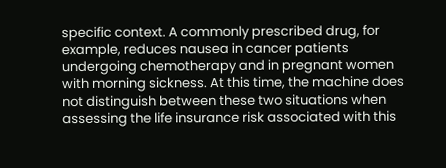specific context. A commonly prescribed drug, for example, reduces nausea in cancer patients undergoing chemotherapy and in pregnant women with morning sickness. At this time, the machine does not distinguish between these two situations when assessing the life insurance risk associated with this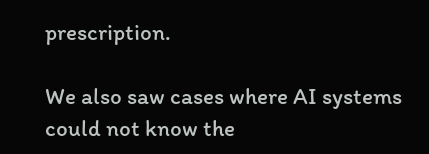prescription.

We also saw cases where AI systems could not know the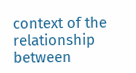context of the relationship between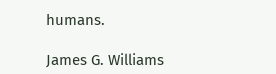humans.

James G. Williams